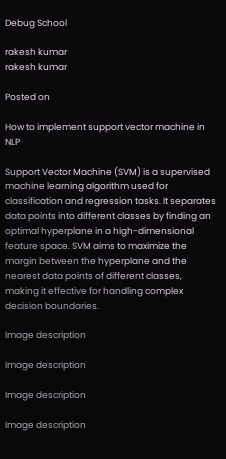Debug School

rakesh kumar
rakesh kumar

Posted on

How to implement support vector machine in NLP

Support Vector Machine (SVM) is a supervised machine learning algorithm used for classification and regression tasks. It separates data points into different classes by finding an optimal hyperplane in a high-dimensional feature space. SVM aims to maximize the margin between the hyperplane and the nearest data points of different classes, making it effective for handling complex decision boundaries.

Image description

Image description

Image description

Image description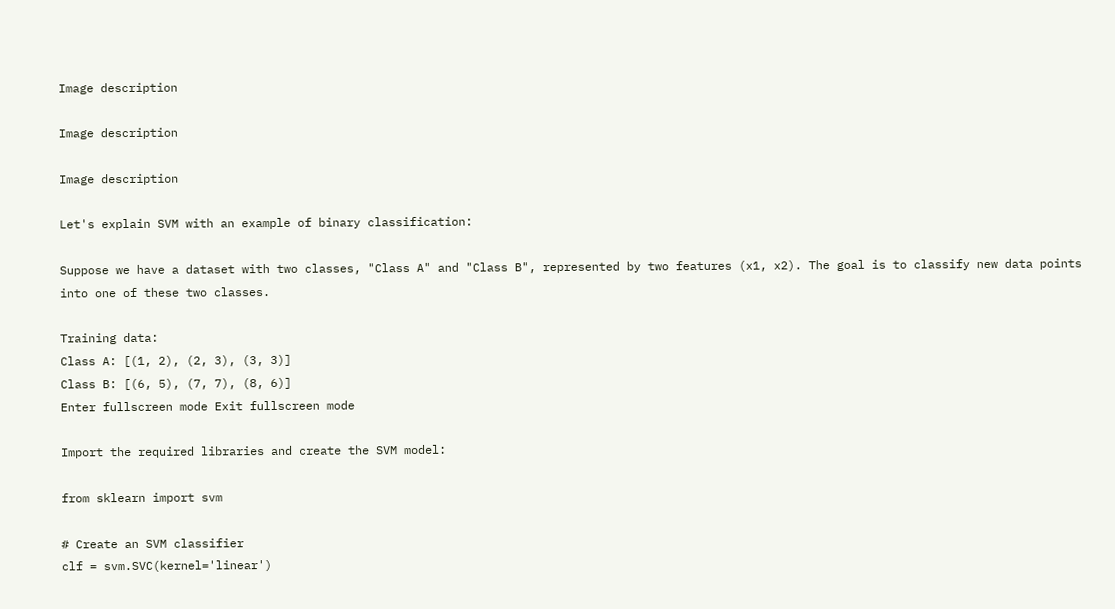Image description

Image description

Image description

Let's explain SVM with an example of binary classification:

Suppose we have a dataset with two classes, "Class A" and "Class B", represented by two features (x1, x2). The goal is to classify new data points into one of these two classes.

Training data:
Class A: [(1, 2), (2, 3), (3, 3)]
Class B: [(6, 5), (7, 7), (8, 6)]
Enter fullscreen mode Exit fullscreen mode

Import the required libraries and create the SVM model:

from sklearn import svm

# Create an SVM classifier
clf = svm.SVC(kernel='linear')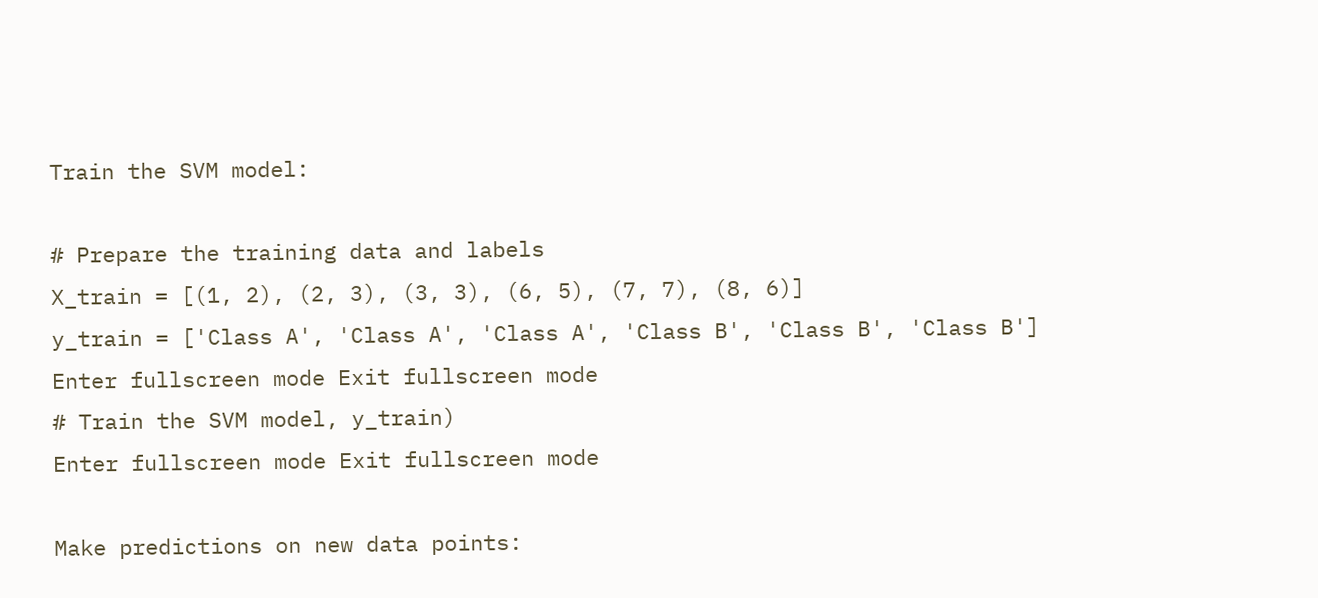Train the SVM model:

# Prepare the training data and labels
X_train = [(1, 2), (2, 3), (3, 3), (6, 5), (7, 7), (8, 6)]
y_train = ['Class A', 'Class A', 'Class A', 'Class B', 'Class B', 'Class B']
Enter fullscreen mode Exit fullscreen mode
# Train the SVM model, y_train)
Enter fullscreen mode Exit fullscreen mode

Make predictions on new data points: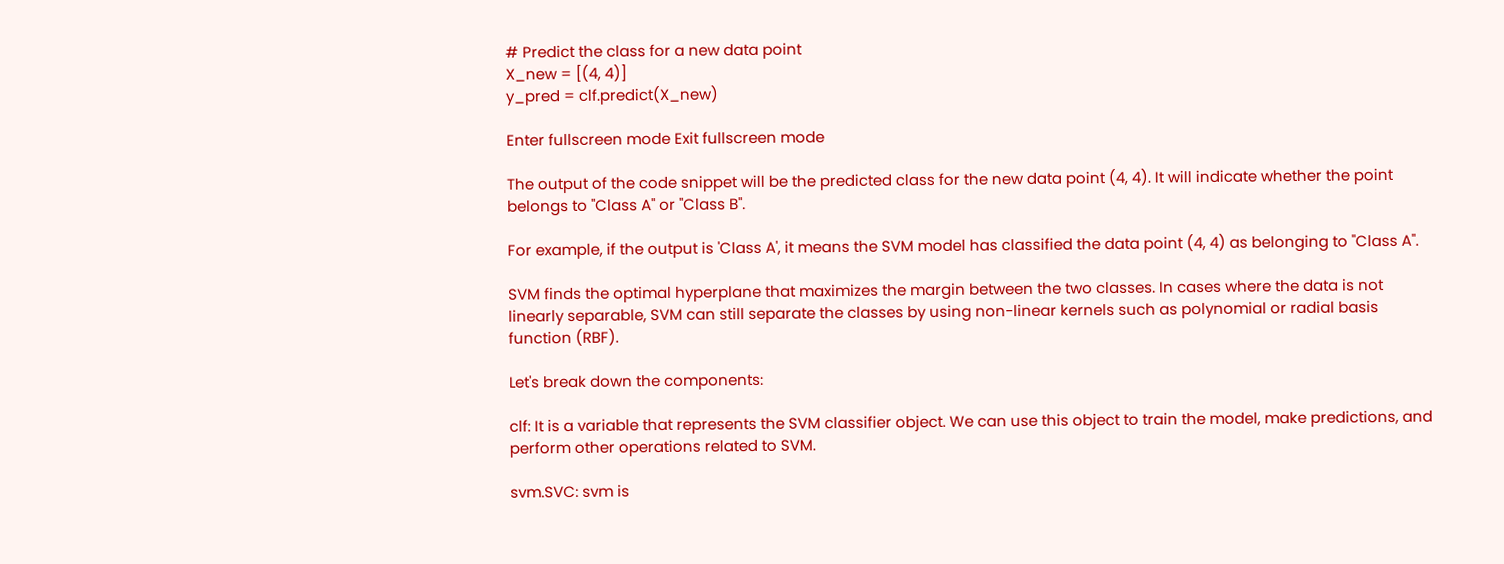# Predict the class for a new data point
X_new = [(4, 4)]
y_pred = clf.predict(X_new)

Enter fullscreen mode Exit fullscreen mode

The output of the code snippet will be the predicted class for the new data point (4, 4). It will indicate whether the point belongs to "Class A" or "Class B".

For example, if the output is 'Class A', it means the SVM model has classified the data point (4, 4) as belonging to "Class A".

SVM finds the optimal hyperplane that maximizes the margin between the two classes. In cases where the data is not linearly separable, SVM can still separate the classes by using non-linear kernels such as polynomial or radial basis function (RBF).

Let's break down the components:

clf: It is a variable that represents the SVM classifier object. We can use this object to train the model, make predictions, and perform other operations related to SVM.

svm.SVC: svm is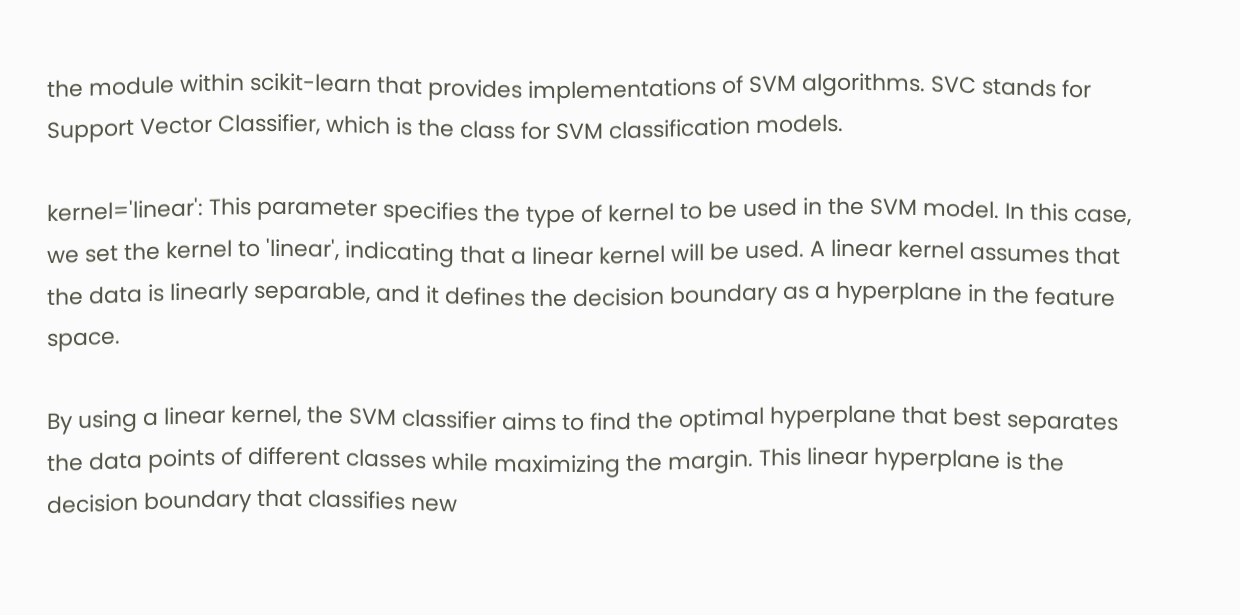the module within scikit-learn that provides implementations of SVM algorithms. SVC stands for Support Vector Classifier, which is the class for SVM classification models.

kernel='linear': This parameter specifies the type of kernel to be used in the SVM model. In this case, we set the kernel to 'linear', indicating that a linear kernel will be used. A linear kernel assumes that the data is linearly separable, and it defines the decision boundary as a hyperplane in the feature space.

By using a linear kernel, the SVM classifier aims to find the optimal hyperplane that best separates the data points of different classes while maximizing the margin. This linear hyperplane is the decision boundary that classifies new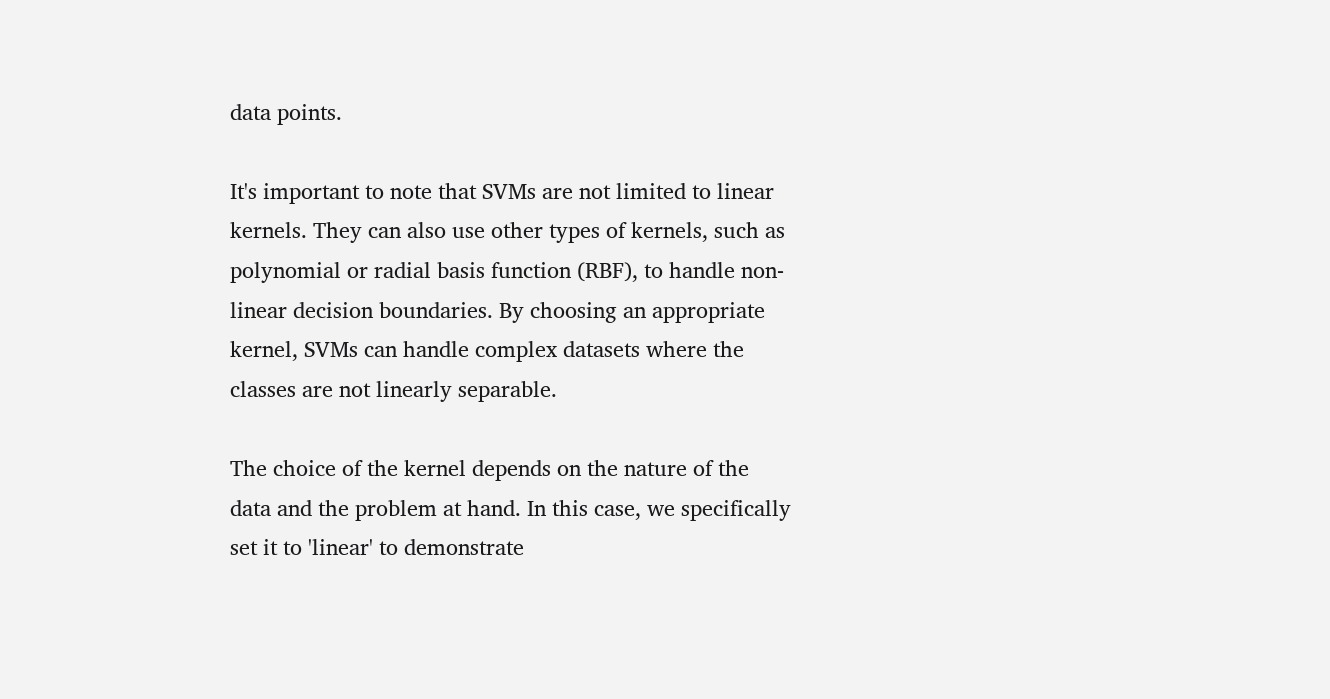data points.

It's important to note that SVMs are not limited to linear kernels. They can also use other types of kernels, such as polynomial or radial basis function (RBF), to handle non-linear decision boundaries. By choosing an appropriate kernel, SVMs can handle complex datasets where the classes are not linearly separable.

The choice of the kernel depends on the nature of the data and the problem at hand. In this case, we specifically set it to 'linear' to demonstrate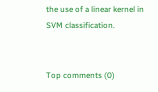the use of a linear kernel in SVM classification.


Top comments (0)